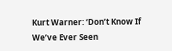Kurt Warner: ‘Don’t Know If We’ve Ever Seen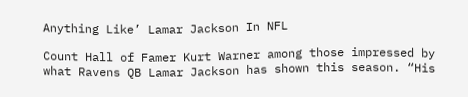Anything Like’ Lamar Jackson In NFL

Count Hall of Famer Kurt Warner among those impressed by what Ravens QB Lamar Jackson has shown this season. “His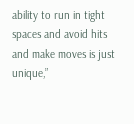ability to run in tight spaces and avoid hits and make moves is just unique,”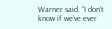Warner said. “I don’t know if we’ve ever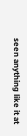seen anything like it at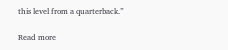this level from a quarterback.”

Read more